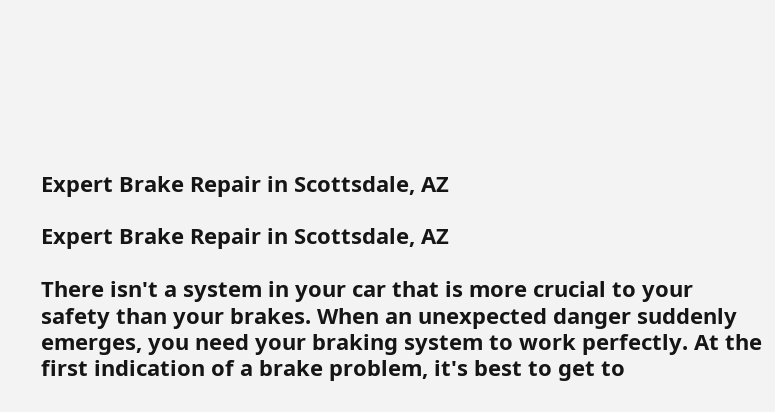Expert Brake Repair in Scottsdale, AZ

Expert Brake Repair in Scottsdale, AZ

There isn't a system in your car that is more crucial to your safety than your brakes. When an unexpected danger suddenly emerges, you need your braking system to work perfectly. At the first indication of a brake problem, it's best to get to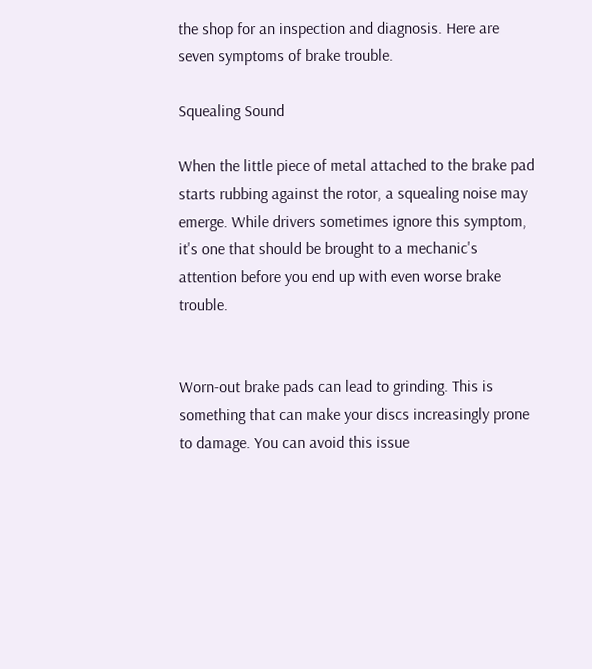the shop for an inspection and diagnosis. Here are seven symptoms of brake trouble.

Squealing Sound

When the little piece of metal attached to the brake pad starts rubbing against the rotor, a squealing noise may emerge. While drivers sometimes ignore this symptom, it's one that should be brought to a mechanic's attention before you end up with even worse brake trouble.


Worn-out brake pads can lead to grinding. This is something that can make your discs increasingly prone to damage. You can avoid this issue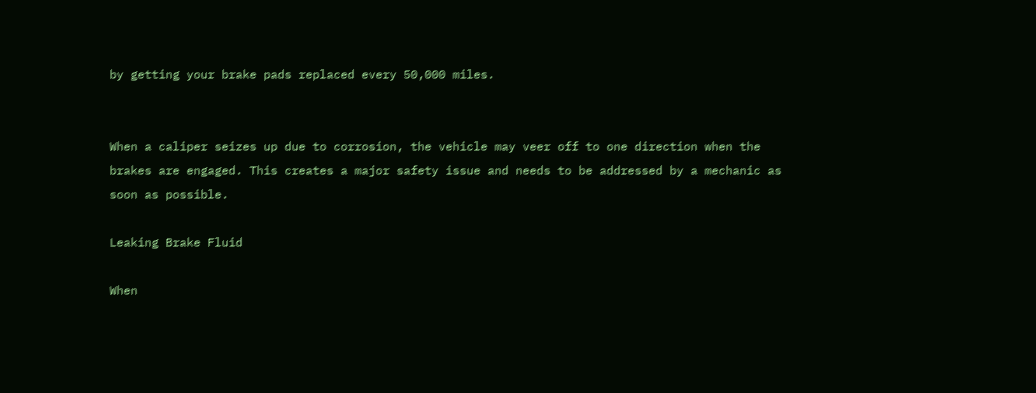by getting your brake pads replaced every 50,000 miles.


When a caliper seizes up due to corrosion, the vehicle may veer off to one direction when the brakes are engaged. This creates a major safety issue and needs to be addressed by a mechanic as soon as possible.

Leaking Brake Fluid

When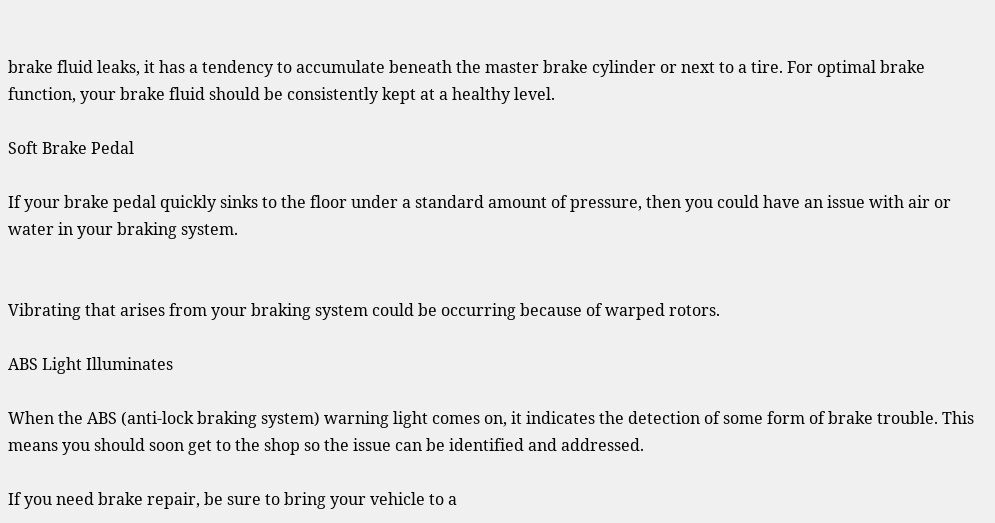brake fluid leaks, it has a tendency to accumulate beneath the master brake cylinder or next to a tire. For optimal brake function, your brake fluid should be consistently kept at a healthy level.

Soft Brake Pedal

If your brake pedal quickly sinks to the floor under a standard amount of pressure, then you could have an issue with air or water in your braking system.


Vibrating that arises from your braking system could be occurring because of warped rotors.

ABS Light Illuminates

When the ABS (anti-lock braking system) warning light comes on, it indicates the detection of some form of brake trouble. This means you should soon get to the shop so the issue can be identified and addressed.

If you need brake repair, be sure to bring your vehicle to a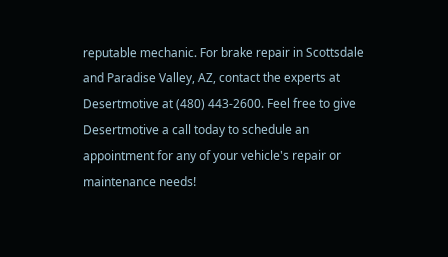reputable mechanic. For brake repair in Scottsdale and Paradise Valley, AZ, contact the experts at Desertmotive at (480) 443-2600. Feel free to give Desertmotive a call today to schedule an appointment for any of your vehicle's repair or maintenance needs!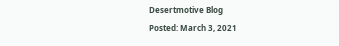Desertmotive Blog
Posted: March 3, 2021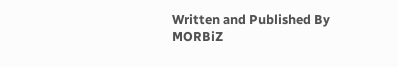Written and Published By MORBiZ